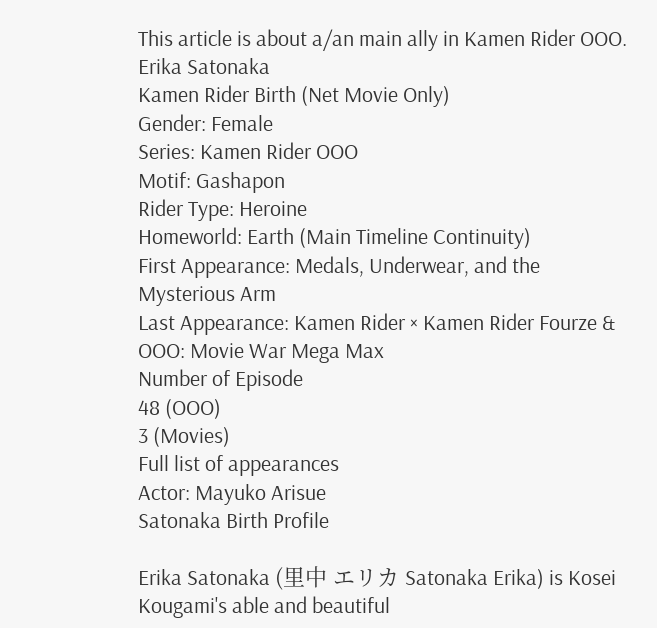This article is about a/an main ally in Kamen Rider OOO.
Erika Satonaka
Kamen Rider Birth (Net Movie Only)
Gender: Female
Series: Kamen Rider OOO
Motif: Gashapon
Rider Type: Heroine
Homeworld: Earth (Main Timeline Continuity)
First Appearance: Medals, Underwear, and the Mysterious Arm
Last Appearance: Kamen Rider × Kamen Rider Fourze & OOO: Movie War Mega Max
Number of Episode
48 (OOO)
3 (Movies)
Full list of appearances
Actor: Mayuko Arisue
Satonaka Birth Profile

Erika Satonaka (里中 エリカ Satonaka Erika) is Kosei Kougami's able and beautiful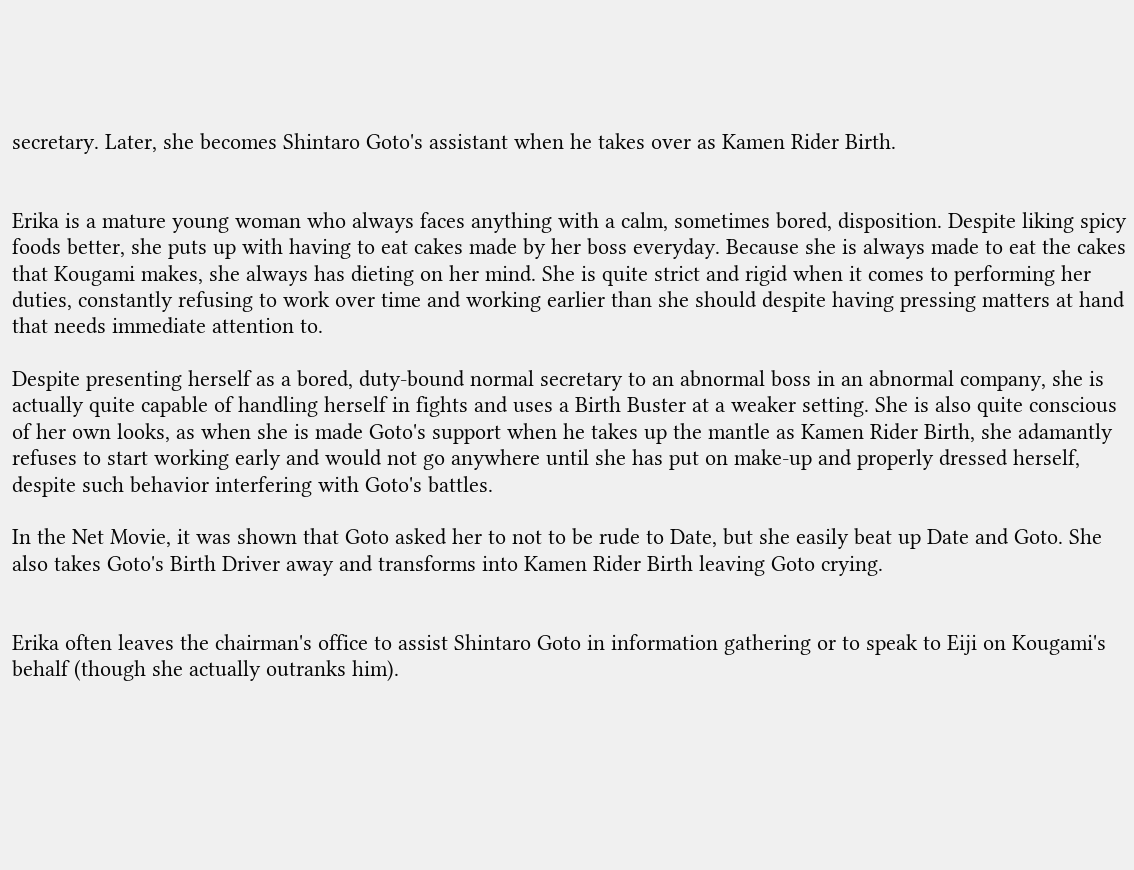secretary. Later, she becomes Shintaro Goto's assistant when he takes over as Kamen Rider Birth.


Erika is a mature young woman who always faces anything with a calm, sometimes bored, disposition. Despite liking spicy foods better, she puts up with having to eat cakes made by her boss everyday. Because she is always made to eat the cakes that Kougami makes, she always has dieting on her mind. She is quite strict and rigid when it comes to performing her duties, constantly refusing to work over time and working earlier than she should despite having pressing matters at hand that needs immediate attention to.

Despite presenting herself as a bored, duty-bound normal secretary to an abnormal boss in an abnormal company, she is actually quite capable of handling herself in fights and uses a Birth Buster at a weaker setting. She is also quite conscious of her own looks, as when she is made Goto's support when he takes up the mantle as Kamen Rider Birth, she adamantly refuses to start working early and would not go anywhere until she has put on make-up and properly dressed herself, despite such behavior interfering with Goto's battles.

In the Net Movie, it was shown that Goto asked her to not to be rude to Date, but she easily beat up Date and Goto. She also takes Goto's Birth Driver away and transforms into Kamen Rider Birth leaving Goto crying.


Erika often leaves the chairman's office to assist Shintaro Goto in information gathering or to speak to Eiji on Kougami's behalf (though she actually outranks him).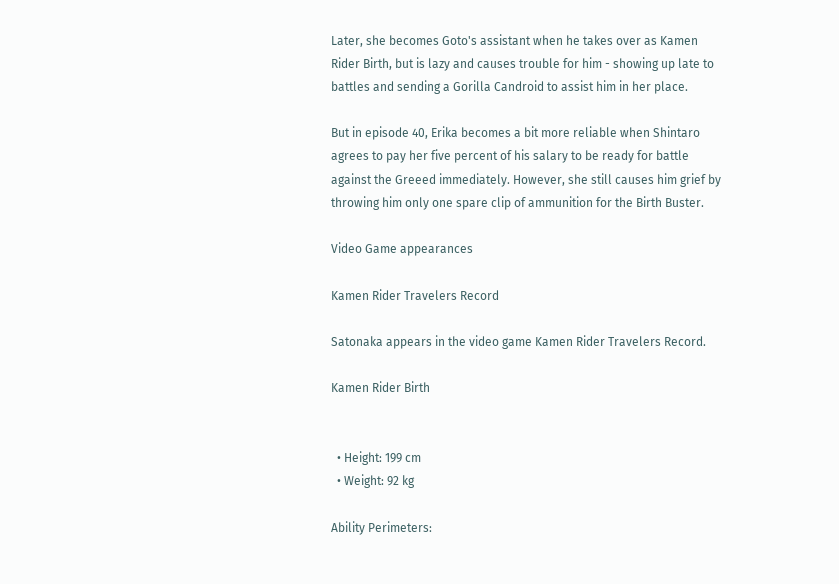Later, she becomes Goto's assistant when he takes over as Kamen Rider Birth, but is lazy and causes trouble for him - showing up late to battles and sending a Gorilla Candroid to assist him in her place.

But in episode 40, Erika becomes a bit more reliable when Shintaro agrees to pay her five percent of his salary to be ready for battle against the Greeed immediately. However, she still causes him grief by throwing him only one spare clip of ammunition for the Birth Buster.

Video Game appearances

Kamen Rider Travelers Record

Satonaka appears in the video game Kamen Rider Travelers Record.

Kamen Rider Birth


  • Height: 199 cm
  • Weight: 92 kg

Ability Perimeters: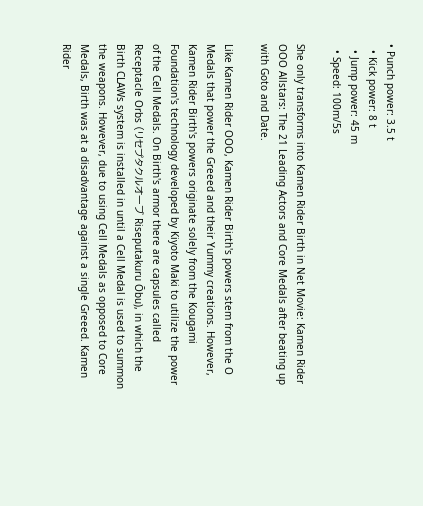• Punch power: 3.5 t
  • Kick power: 8 t
  • Jump power: 45 m
  • Speed: 100m/5s

She only transforms into Kamen Rider Birth in Net Movie: Kamen Rider OOO Allstars: The 21 Leading Actors and Core Medals after beating up with Goto and Date.

Like Kamen Rider OOO, Kamen Rider Birth's powers stem from the O Medals that power the Greeed and their Yummy creations. However, Kamen Rider Birth's powers originate solely from the Kougami Foundation's technology developed by Kiyoto Maki to utilize the power of the Cell Medals. On Birth's armor there are capsules called Receptacle Orbs (リセプタクルオーブ Riseputakuru Ōbu), in which the Birth CLAWs system is installed in until a Cell Medal is used to summon the weapons. However, due to using Cell Medals as opposed to Core Medals, Birth was at a disadvantage against a single Greeed. Kamen Rider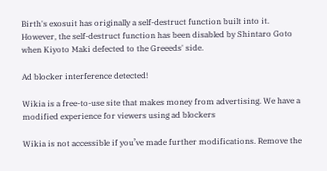Birth's exosuit has originally a self-destruct function built into it. However, the self-destruct function has been disabled by Shintaro Goto when Kiyoto Maki defected to the Greeeds' side.

Ad blocker interference detected!

Wikia is a free-to-use site that makes money from advertising. We have a modified experience for viewers using ad blockers

Wikia is not accessible if you’ve made further modifications. Remove the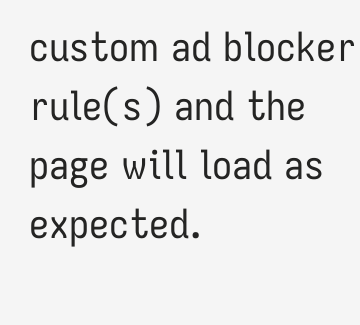custom ad blocker rule(s) and the page will load as expected.